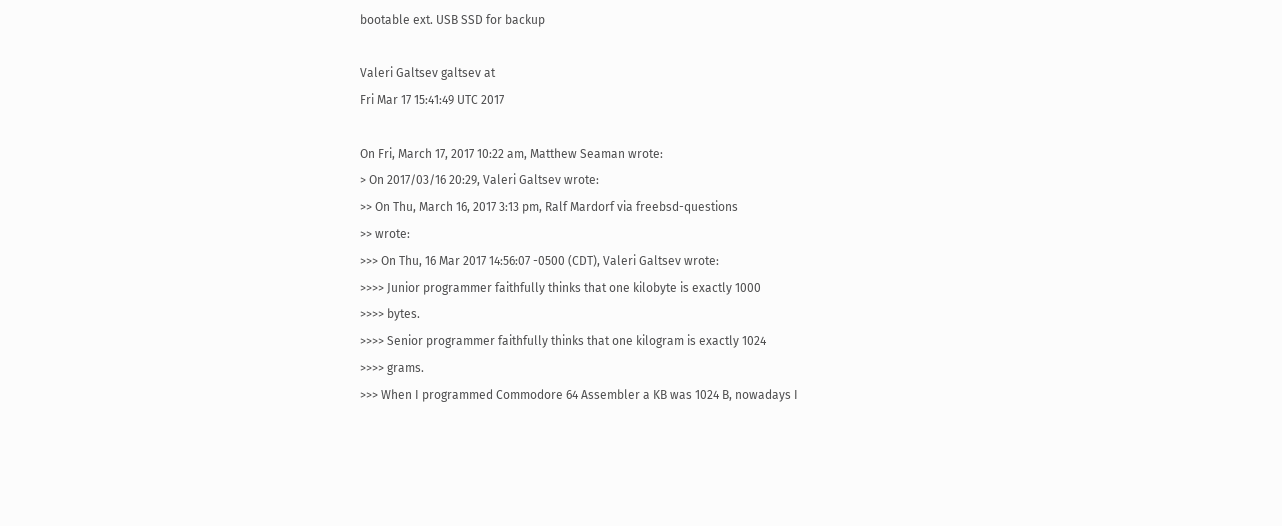bootable ext. USB SSD for backup

Valeri Galtsev galtsev at
Fri Mar 17 15:41:49 UTC 2017

On Fri, March 17, 2017 10:22 am, Matthew Seaman wrote:
> On 2017/03/16 20:29, Valeri Galtsev wrote:
>> On Thu, March 16, 2017 3:13 pm, Ralf Mardorf via freebsd-questions
>> wrote:
>>> On Thu, 16 Mar 2017 14:56:07 -0500 (CDT), Valeri Galtsev wrote:
>>>> Junior programmer faithfully thinks that one kilobyte is exactly 1000
>>>> bytes.
>>>> Senior programmer faithfully thinks that one kilogram is exactly 1024
>>>> grams.
>>> When I programmed Commodore 64 Assembler a KB was 1024 B, nowadays I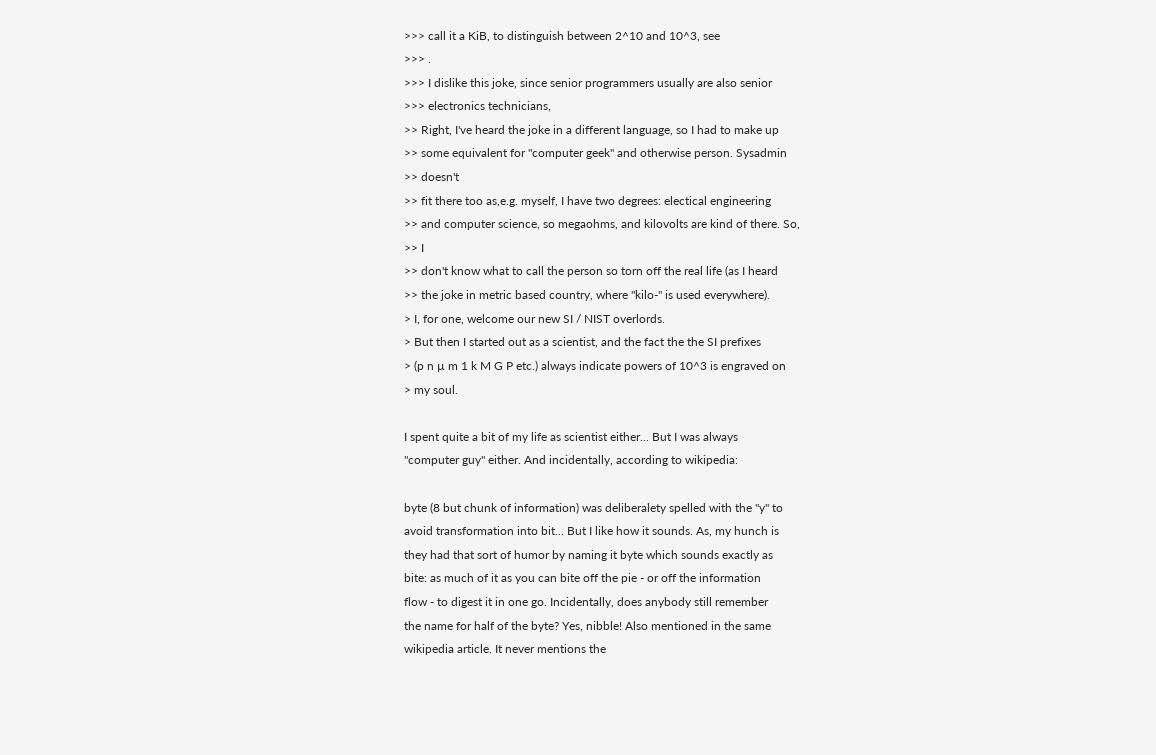>>> call it a KiB, to distinguish between 2^10 and 10^3, see
>>> .
>>> I dislike this joke, since senior programmers usually are also senior
>>> electronics technicians,
>> Right, I've heard the joke in a different language, so I had to make up
>> some equivalent for "computer geek" and otherwise person. Sysadmin
>> doesn't
>> fit there too as,e.g. myself, I have two degrees: electical engineering
>> and computer science, so megaohms, and kilovolts are kind of there. So,
>> I
>> don't know what to call the person so torn off the real life (as I heard
>> the joke in metric based country, where "kilo-" is used everywhere).
> I, for one, welcome our new SI / NIST overlords.
> But then I started out as a scientist, and the fact the the SI prefixes
> (p n µ m 1 k M G P etc.) always indicate powers of 10^3 is engraved on
> my soul.

I spent quite a bit of my life as scientist either... But I was always
"computer guy" either. And incidentally, according to wikipedia:

byte (8 but chunk of information) was deliberalety spelled with the "y" to
avoid transformation into bit... But I like how it sounds. As, my hunch is
they had that sort of humor by naming it byte which sounds exactly as
bite: as much of it as you can bite off the pie - or off the information
flow - to digest it in one go. Incidentally, does anybody still remember
the name for half of the byte? Yes, nibble! Also mentioned in the same
wikipedia article. It never mentions the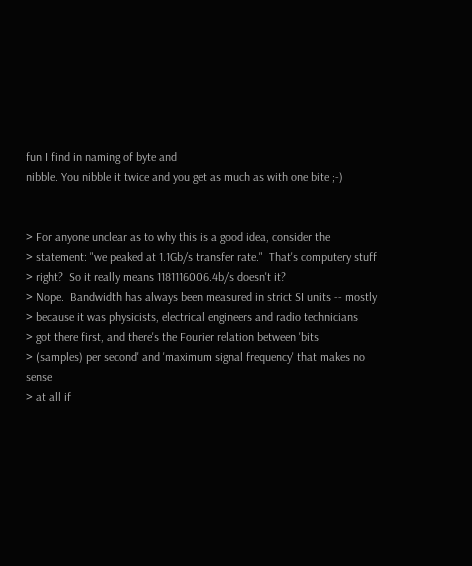fun I find in naming of byte and
nibble. You nibble it twice and you get as much as with one bite ;-)


> For anyone unclear as to why this is a good idea, consider the
> statement: "we peaked at 1.1Gb/s transfer rate."  That's computery stuff
> right?  So it really means 1181116006.4b/s doesn't it?
> Nope.  Bandwidth has always been measured in strict SI units -- mostly
> because it was physicists, electrical engineers and radio technicians
> got there first, and there's the Fourier relation between 'bits
> (samples) per second' and 'maximum signal frequency' that makes no sense
> at all if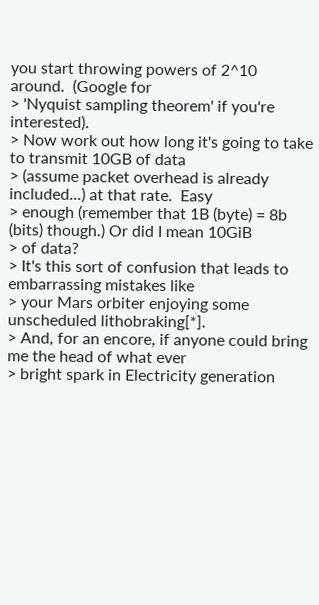you start throwing powers of 2^10 around.  (Google for
> 'Nyquist sampling theorem' if you're interested).
> Now work out how long it's going to take to transmit 10GB of data
> (assume packet overhead is already included...) at that rate.  Easy
> enough (remember that 1B (byte) = 8b (bits) though.) Or did I mean 10GiB
> of data?
> It's this sort of confusion that leads to embarrassing mistakes like
> your Mars orbiter enjoying some unscheduled lithobraking[*].
> And, for an encore, if anyone could bring me the head of what ever
> bright spark in Electricity generation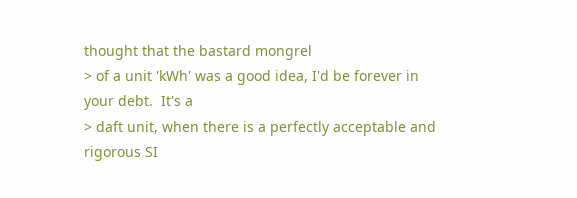thought that the bastard mongrel
> of a unit 'kWh' was a good idea, I'd be forever in your debt.  It's a
> daft unit, when there is a perfectly acceptable and rigorous SI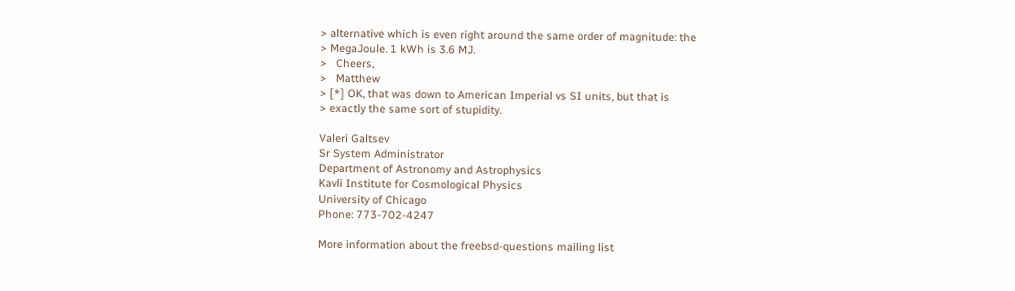> alternative which is even right around the same order of magnitude: the
> MegaJoule. 1 kWh is 3.6 MJ.
>   Cheers,
>   Matthew
> [*] OK, that was down to American Imperial vs SI units, but that is
> exactly the same sort of stupidity.

Valeri Galtsev
Sr System Administrator
Department of Astronomy and Astrophysics
Kavli Institute for Cosmological Physics
University of Chicago
Phone: 773-702-4247

More information about the freebsd-questions mailing list